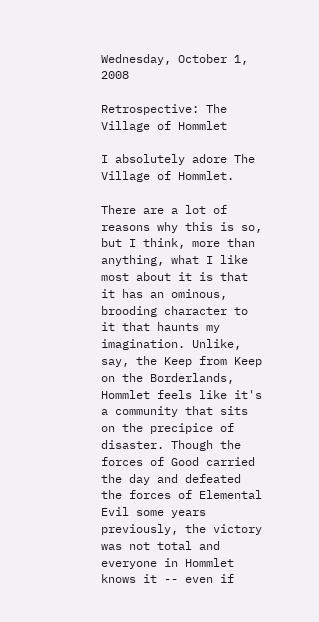Wednesday, October 1, 2008

Retrospective: The Village of Hommlet

I absolutely adore The Village of Hommlet.

There are a lot of reasons why this is so, but I think, more than anything, what I like most about it is that it has an ominous, brooding character to it that haunts my imagination. Unlike, say, the Keep from Keep on the Borderlands, Hommlet feels like it's a community that sits on the precipice of disaster. Though the forces of Good carried the day and defeated the forces of Elemental Evil some years previously, the victory was not total and everyone in Hommlet knows it -- even if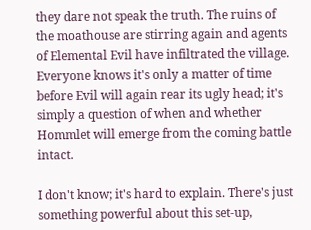they dare not speak the truth. The ruins of the moathouse are stirring again and agents of Elemental Evil have infiltrated the village. Everyone knows it's only a matter of time before Evil will again rear its ugly head; it's simply a question of when and whether Hommlet will emerge from the coming battle intact.

I don't know; it's hard to explain. There's just something powerful about this set-up,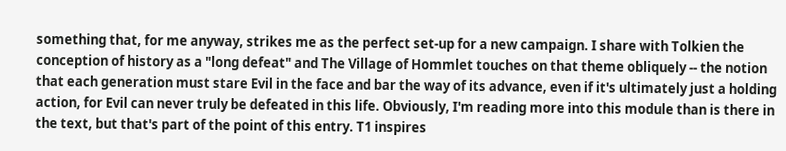something that, for me anyway, strikes me as the perfect set-up for a new campaign. I share with Tolkien the conception of history as a "long defeat" and The Village of Hommlet touches on that theme obliquely -- the notion that each generation must stare Evil in the face and bar the way of its advance, even if it's ultimately just a holding action, for Evil can never truly be defeated in this life. Obviously, I'm reading more into this module than is there in the text, but that's part of the point of this entry. T1 inspires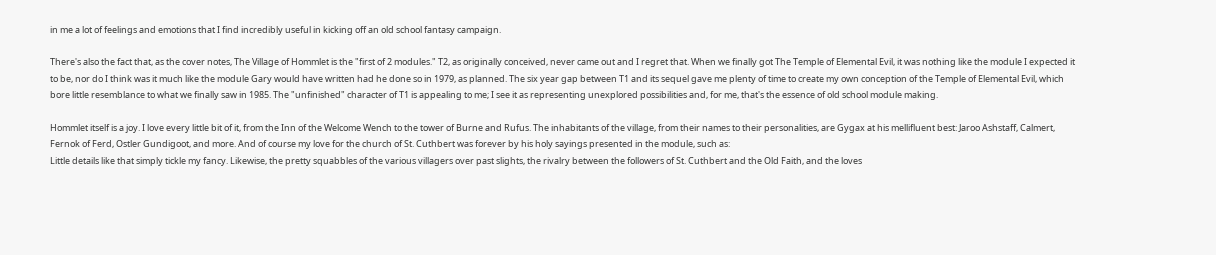in me a lot of feelings and emotions that I find incredibly useful in kicking off an old school fantasy campaign.

There's also the fact that, as the cover notes, The Village of Hommlet is the "first of 2 modules." T2, as originally conceived, never came out and I regret that. When we finally got The Temple of Elemental Evil, it was nothing like the module I expected it to be, nor do I think was it much like the module Gary would have written had he done so in 1979, as planned. The six year gap between T1 and its sequel gave me plenty of time to create my own conception of the Temple of Elemental Evil, which bore little resemblance to what we finally saw in 1985. The "unfinished" character of T1 is appealing to me; I see it as representing unexplored possibilities and, for me, that's the essence of old school module making.

Hommlet itself is a joy. I love every little bit of it, from the Inn of the Welcome Wench to the tower of Burne and Rufus. The inhabitants of the village, from their names to their personalities, are Gygax at his mellifluent best: Jaroo Ashstaff, Calmert, Fernok of Ferd, Ostler Gundigoot, and more. And of course my love for the church of St. Cuthbert was forever by his holy sayings presented in the module, such as:
Little details like that simply tickle my fancy. Likewise, the pretty squabbles of the various villagers over past slights, the rivalry between the followers of St. Cuthbert and the Old Faith, and the loves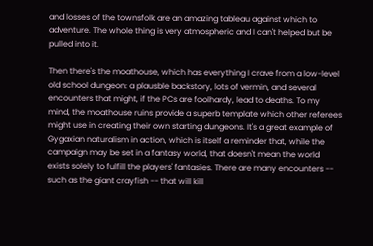and losses of the townsfolk are an amazing tableau against which to adventure. The whole thing is very atmospheric and I can't helped but be pulled into it.

Then there's the moathouse, which has everything I crave from a low-level old school dungeon: a plausble backstory, lots of vermin, and several encounters that might, if the PCs are foolhardy, lead to deaths. To my mind, the moathouse ruins provide a superb template which other referees might use in creating their own starting dungeons. It's a great example of Gygaxian naturalism in action, which is itself a reminder that, while the campaign may be set in a fantasy world, that doesn't mean the world exists solely to fulfill the players' fantasies. There are many encounters -- such as the giant crayfish -- that will kill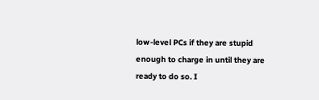low-level PCs if they are stupid enough to charge in until they are ready to do so. I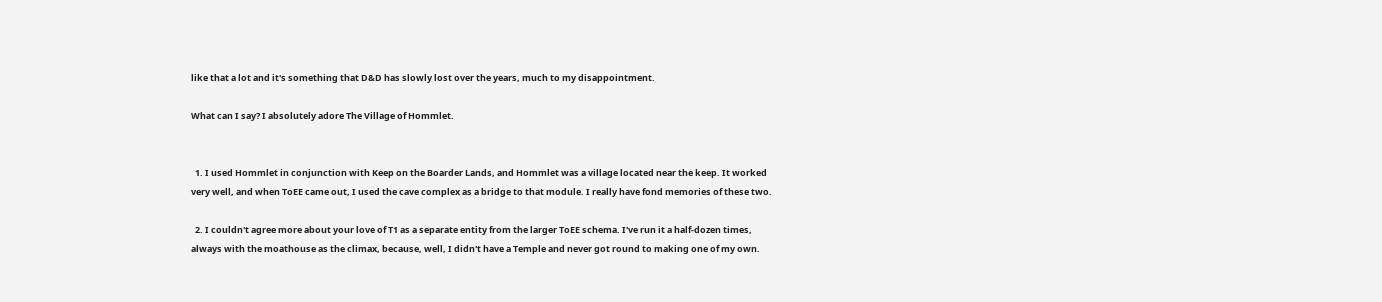like that a lot and it's something that D&D has slowly lost over the years, much to my disappointment.

What can I say? I absolutely adore The Village of Hommlet.


  1. I used Hommlet in conjunction with Keep on the Boarder Lands, and Hommlet was a village located near the keep. It worked very well, and when ToEE came out, I used the cave complex as a bridge to that module. I really have fond memories of these two.

  2. I couldn't agree more about your love of T1 as a separate entity from the larger ToEE schema. I've run it a half-dozen times, always with the moathouse as the climax, because, well, I didn't have a Temple and never got round to making one of my own.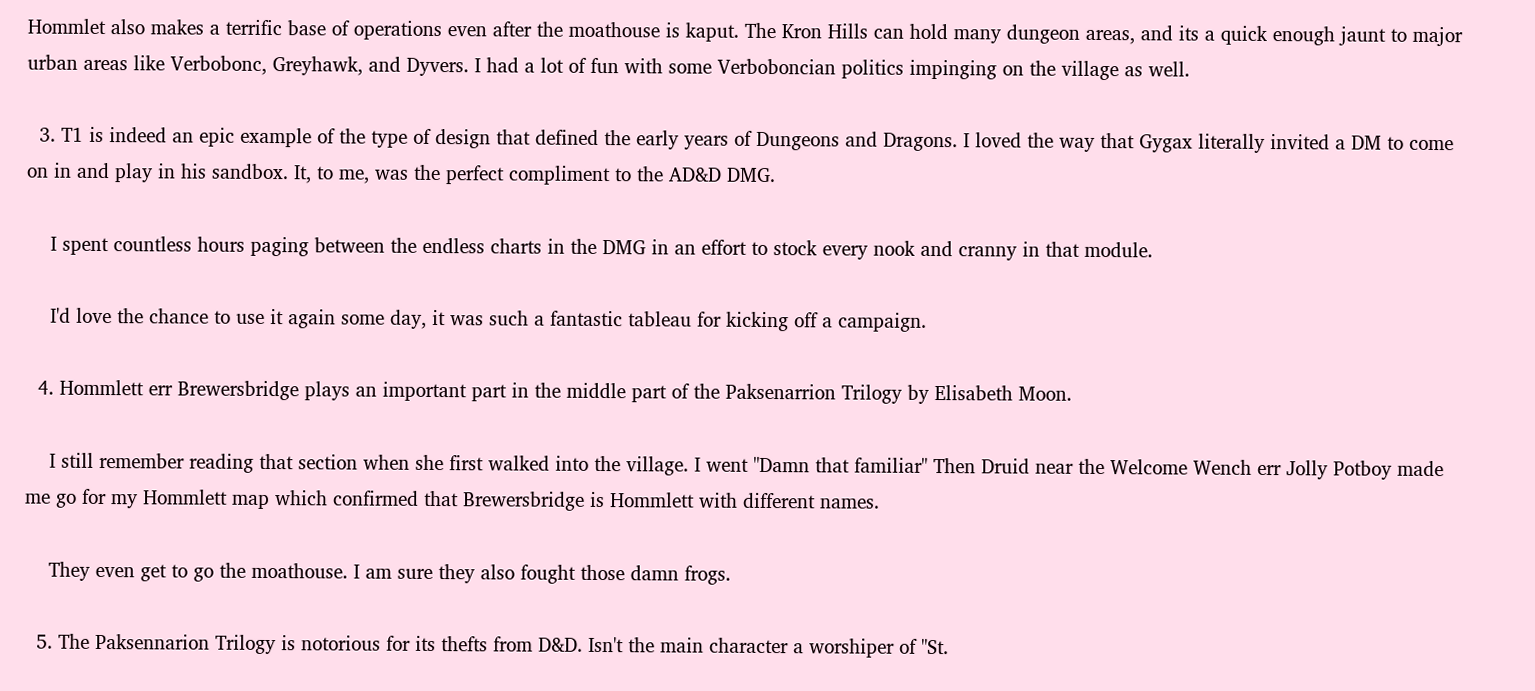Hommlet also makes a terrific base of operations even after the moathouse is kaput. The Kron Hills can hold many dungeon areas, and its a quick enough jaunt to major urban areas like Verbobonc, Greyhawk, and Dyvers. I had a lot of fun with some Verboboncian politics impinging on the village as well.

  3. T1 is indeed an epic example of the type of design that defined the early years of Dungeons and Dragons. I loved the way that Gygax literally invited a DM to come on in and play in his sandbox. It, to me, was the perfect compliment to the AD&D DMG.

    I spent countless hours paging between the endless charts in the DMG in an effort to stock every nook and cranny in that module.

    I'd love the chance to use it again some day, it was such a fantastic tableau for kicking off a campaign.

  4. Hommlett err Brewersbridge plays an important part in the middle part of the Paksenarrion Trilogy by Elisabeth Moon.

    I still remember reading that section when she first walked into the village. I went "Damn that familiar" Then Druid near the Welcome Wench err Jolly Potboy made me go for my Hommlett map which confirmed that Brewersbridge is Hommlett with different names.

    They even get to go the moathouse. I am sure they also fought those damn frogs.

  5. The Paksennarion Trilogy is notorious for its thefts from D&D. Isn't the main character a worshiper of "St.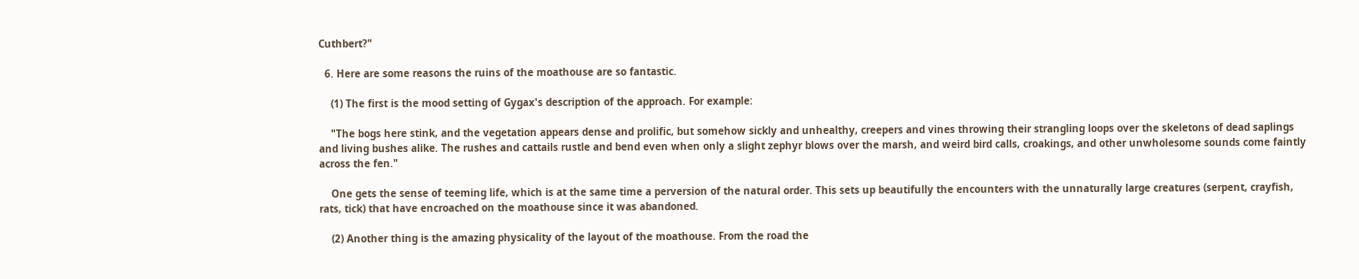Cuthbert?"

  6. Here are some reasons the ruins of the moathouse are so fantastic.

    (1) The first is the mood setting of Gygax's description of the approach. For example:

    "The bogs here stink, and the vegetation appears dense and prolific, but somehow sickly and unhealthy, creepers and vines throwing their strangling loops over the skeletons of dead saplings and living bushes alike. The rushes and cattails rustle and bend even when only a slight zephyr blows over the marsh, and weird bird calls, croakings, and other unwholesome sounds come faintly across the fen."

    One gets the sense of teeming life, which is at the same time a perversion of the natural order. This sets up beautifully the encounters with the unnaturally large creatures (serpent, crayfish, rats, tick) that have encroached on the moathouse since it was abandoned.

    (2) Another thing is the amazing physicality of the layout of the moathouse. From the road the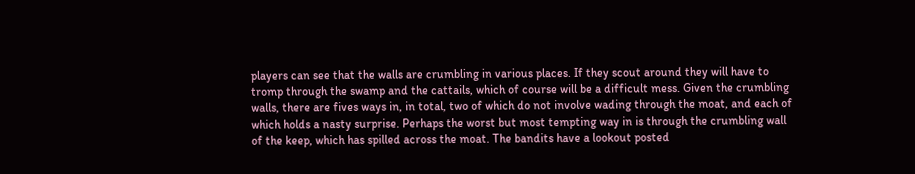players can see that the walls are crumbling in various places. If they scout around they will have to tromp through the swamp and the cattails, which of course will be a difficult mess. Given the crumbling walls, there are fives ways in, in total, two of which do not involve wading through the moat, and each of which holds a nasty surprise. Perhaps the worst but most tempting way in is through the crumbling wall of the keep, which has spilled across the moat. The bandits have a lookout posted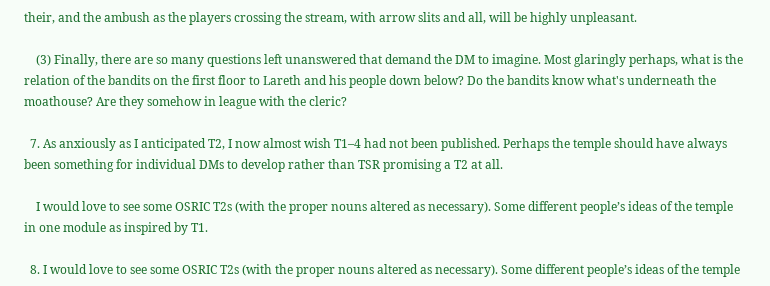their, and the ambush as the players crossing the stream, with arrow slits and all, will be highly unpleasant.

    (3) Finally, there are so many questions left unanswered that demand the DM to imagine. Most glaringly perhaps, what is the relation of the bandits on the first floor to Lareth and his people down below? Do the bandits know what's underneath the moathouse? Are they somehow in league with the cleric?

  7. As anxiously as I anticipated T2, I now almost wish T1–4 had not been published. Perhaps the temple should have always been something for individual DMs to develop rather than TSR promising a T2 at all.

    I would love to see some OSRIC T2s (with the proper nouns altered as necessary). Some different people’s ideas of the temple in one module as inspired by T1.

  8. I would love to see some OSRIC T2s (with the proper nouns altered as necessary). Some different people’s ideas of the temple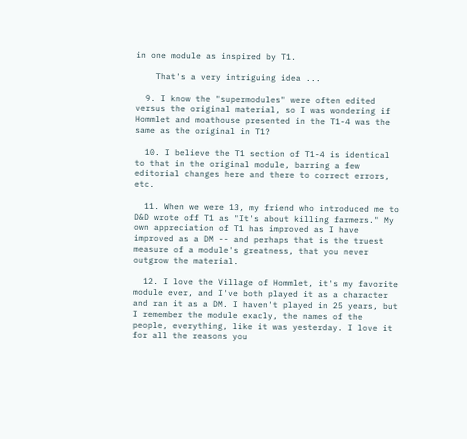in one module as inspired by T1.

    That's a very intriguing idea ...

  9. I know the "supermodules" were often edited versus the original material, so I was wondering if Hommlet and moathouse presented in the T1-4 was the same as the original in T1?

  10. I believe the T1 section of T1-4 is identical to that in the original module, barring a few editorial changes here and there to correct errors, etc.

  11. When we were 13, my friend who introduced me to D&D wrote off T1 as "It's about killing farmers." My own appreciation of T1 has improved as I have improved as a DM -- and perhaps that is the truest measure of a module's greatness, that you never outgrow the material.

  12. I love the Village of Hommlet, it's my favorite module ever, and I've both played it as a character and ran it as a DM. I haven't played in 25 years, but I remember the module exacly, the names of the people, everything, like it was yesterday. I love it for all the reasons you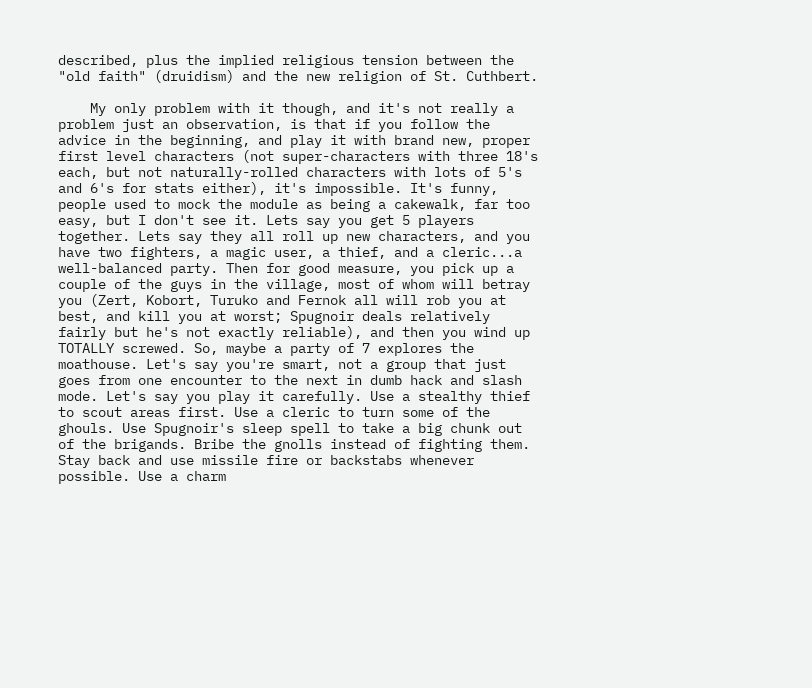described, plus the implied religious tension between the "old faith" (druidism) and the new religion of St. Cuthbert.

    My only problem with it though, and it's not really a problem just an observation, is that if you follow the advice in the beginning, and play it with brand new, proper first level characters (not super-characters with three 18's each, but not naturally-rolled characters with lots of 5's and 6's for stats either), it's impossible. It's funny, people used to mock the module as being a cakewalk, far too easy, but I don't see it. Lets say you get 5 players together. Lets say they all roll up new characters, and you have two fighters, a magic user, a thief, and a cleric...a well-balanced party. Then for good measure, you pick up a couple of the guys in the village, most of whom will betray you (Zert, Kobort, Turuko and Fernok all will rob you at best, and kill you at worst; Spugnoir deals relatively fairly but he's not exactly reliable), and then you wind up TOTALLY screwed. So, maybe a party of 7 explores the moathouse. Let's say you're smart, not a group that just goes from one encounter to the next in dumb hack and slash mode. Let's say you play it carefully. Use a stealthy thief to scout areas first. Use a cleric to turn some of the ghouls. Use Spugnoir's sleep spell to take a big chunk out of the brigands. Bribe the gnolls instead of fighting them. Stay back and use missile fire or backstabs whenever possible. Use a charm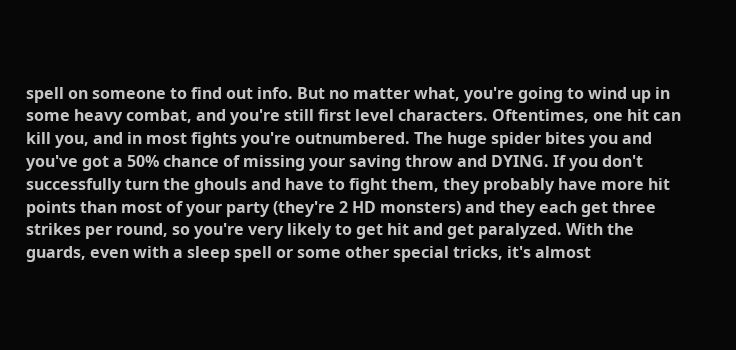spell on someone to find out info. But no matter what, you're going to wind up in some heavy combat, and you're still first level characters. Oftentimes, one hit can kill you, and in most fights you're outnumbered. The huge spider bites you and you've got a 50% chance of missing your saving throw and DYING. If you don't successfully turn the ghouls and have to fight them, they probably have more hit points than most of your party (they're 2 HD monsters) and they each get three strikes per round, so you're very likely to get hit and get paralyzed. With the guards, even with a sleep spell or some other special tricks, it's almost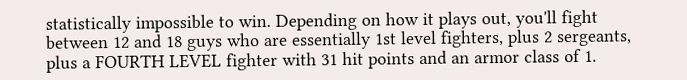statistically impossible to win. Depending on how it plays out, you'll fight between 12 and 18 guys who are essentially 1st level fighters, plus 2 sergeants, plus a FOURTH LEVEL fighter with 31 hit points and an armor class of 1.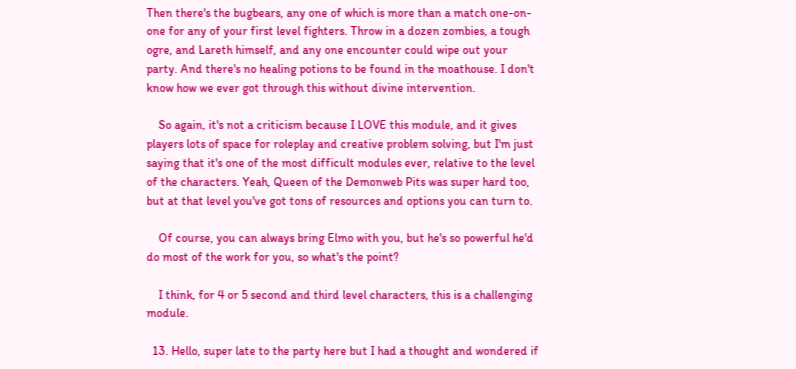Then there's the bugbears, any one of which is more than a match one-on-one for any of your first level fighters. Throw in a dozen zombies, a tough ogre, and Lareth himself, and any one encounter could wipe out your party. And there's no healing potions to be found in the moathouse. I don't know how we ever got through this without divine intervention.

    So again, it's not a criticism because I LOVE this module, and it gives players lots of space for roleplay and creative problem solving, but I'm just saying that it's one of the most difficult modules ever, relative to the level of the characters. Yeah, Queen of the Demonweb Pits was super hard too, but at that level you've got tons of resources and options you can turn to.

    Of course, you can always bring Elmo with you, but he's so powerful he'd do most of the work for you, so what's the point?

    I think, for 4 or 5 second and third level characters, this is a challenging module.

  13. Hello, super late to the party here but I had a thought and wondered if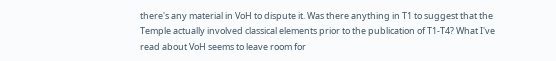there's any material in VoH to dispute it. Was there anything in T1 to suggest that the Temple actually involved classical elements prior to the publication of T1-T4? What I've read about VoH seems to leave room for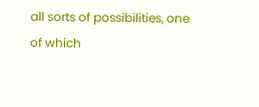all sorts of possibilities, one of which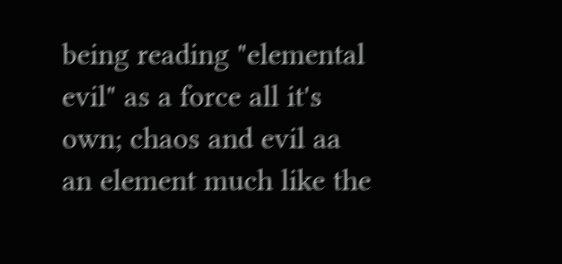being reading "elemental evil" as a force all it's own; chaos and evil aa an element much like the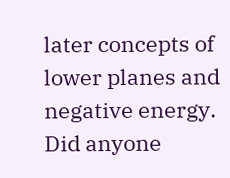later concepts of lower planes and negative energy. Did anyone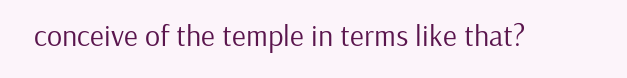conceive of the temple in terms like that?